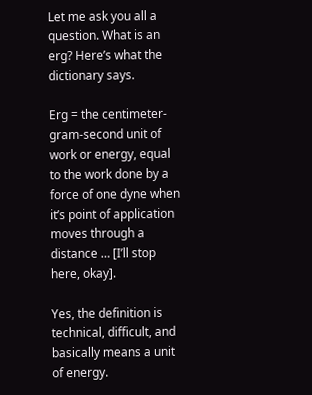Let me ask you all a question. What is an erg? Here’s what the dictionary says.

Erg = the centimeter-gram-second unit of work or energy, equal to the work done by a force of one dyne when it’s point of application moves through a distance … [I’ll stop here, okay].

Yes, the definition is technical, difficult, and basically means a unit of energy.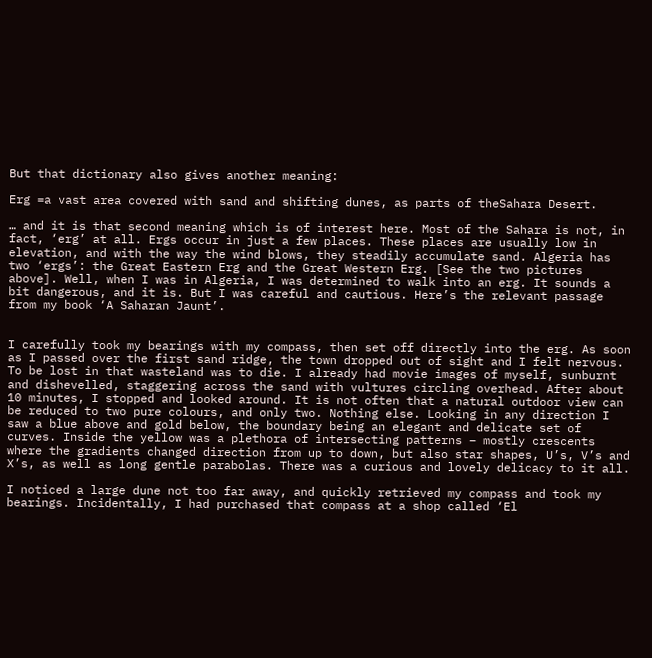But that dictionary also gives another meaning:

Erg =a vast area covered with sand and shifting dunes, as parts of theSahara Desert.

… and it is that second meaning which is of interest here. Most of the Sahara is not, in fact, ‘erg’ at all. Ergs occur in just a few places. These places are usually low in elevation, and with the way the wind blows, they steadily accumulate sand. Algeria has two ‘ergs’: the Great Eastern Erg and the Great Western Erg. [See the two pictures above]. Well, when I was in Algeria, I was determined to walk into an erg. It sounds a bit dangerous, and it is. But I was careful and cautious. Here’s the relevant passage from my book ‘A Saharan Jaunt’.


I carefully took my bearings with my compass, then set off directly into the erg. As soon as I passed over the first sand ridge, the town dropped out of sight and I felt nervous. To be lost in that wasteland was to die. I already had movie images of myself, sunburnt and dishevelled, staggering across the sand with vultures circling overhead. After about 10 minutes, I stopped and looked around. It is not often that a natural outdoor view can be reduced to two pure colours, and only two. Nothing else. Looking in any direction I saw a blue above and gold below, the boundary being an elegant and delicate set of curves. Inside the yellow was a plethora of intersecting patterns – mostly crescents where the gradients changed direction from up to down, but also star shapes, U’s, V’s and X’s, as well as long gentle parabolas. There was a curious and lovely delicacy to it all.

I noticed a large dune not too far away, and quickly retrieved my compass and took my bearings. Incidentally, I had purchased that compass at a shop called ‘El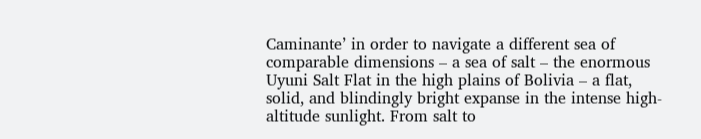Caminante’ in order to navigate a different sea of comparable dimensions – a sea of salt – the enormous Uyuni Salt Flat in the high plains of Bolivia – a flat, solid, and blindingly bright expanse in the intense high-altitude sunlight. From salt to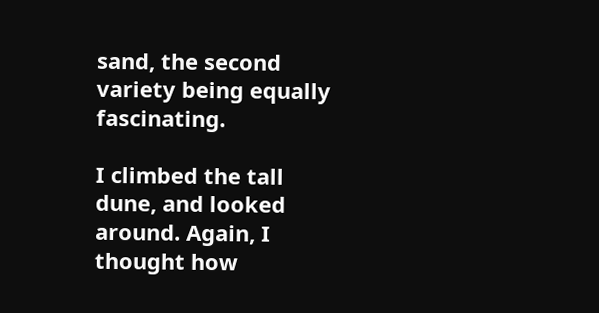sand, the second variety being equally fascinating.

I climbed the tall dune, and looked around. Again, I thought how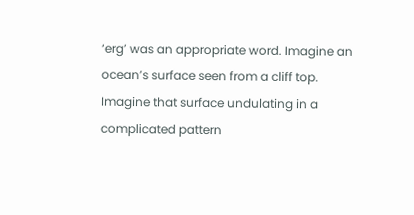‘erg’ was an appropriate word. Imagine an ocean’s surface seen from a cliff top. Imagine that surface undulating in a complicated pattern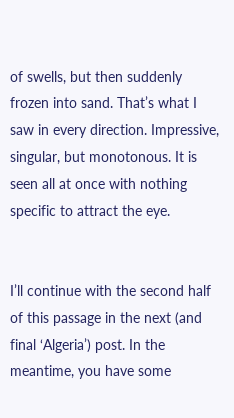of swells, but then suddenly frozen into sand. That’s what I saw in every direction. Impressive, singular, but monotonous. It is seen all at once with nothing specific to attract the eye.


I’ll continue with the second half of this passage in the next (and final ‘Algeria’) post. In the meantime, you have some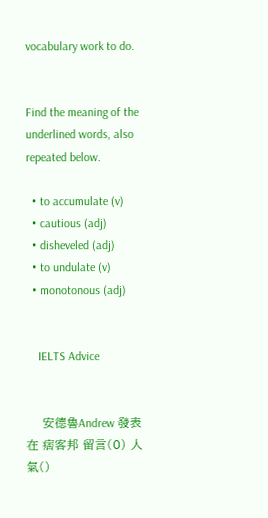vocabulary work to do.


Find the meaning of the underlined words, also repeated below.

  • to accumulate (v)
  • cautious (adj)
  • disheveled (adj)
  • to undulate (v)
  • monotonous (adj)


    IELTS Advice


    安德魯Andrew 發表在 痞客邦 留言(0) 人氣()